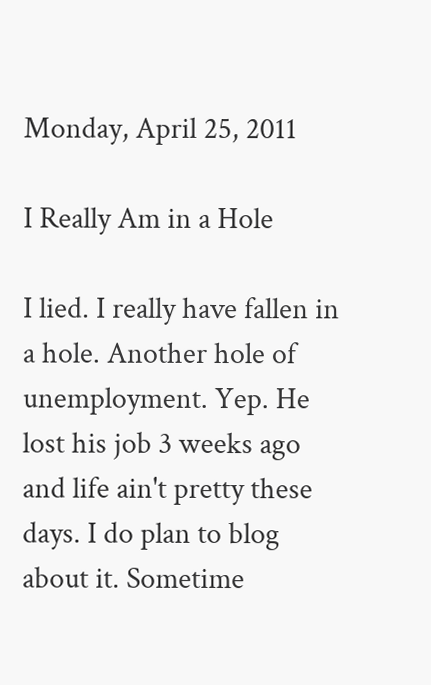Monday, April 25, 2011

I Really Am in a Hole

I lied. I really have fallen in a hole. Another hole of unemployment. Yep. He lost his job 3 weeks ago and life ain't pretty these days. I do plan to blog about it. Sometime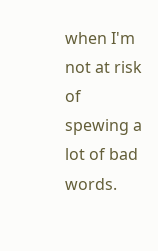when I'm not at risk of spewing a lot of bad words.